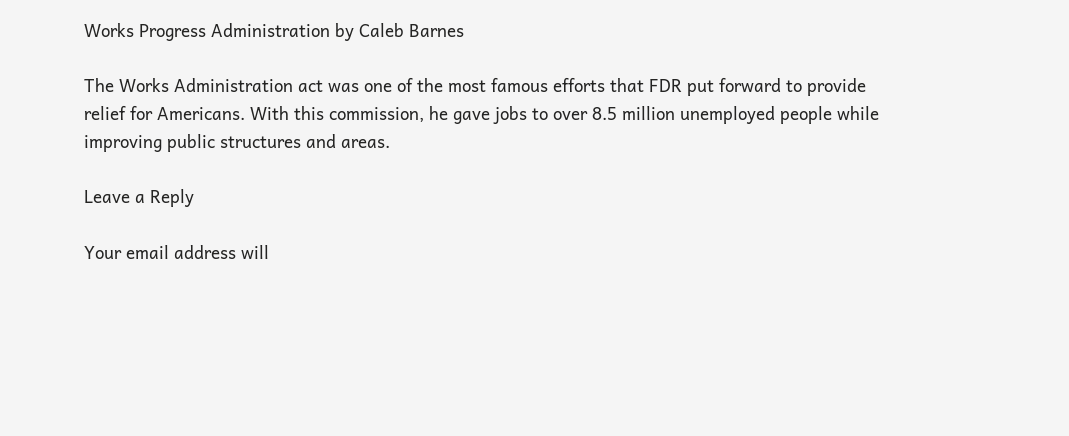Works Progress Administration by Caleb Barnes

The Works Administration act was one of the most famous efforts that FDR put forward to provide relief for Americans. With this commission, he gave jobs to over 8.5 million unemployed people while improving public structures and areas.

Leave a Reply

Your email address will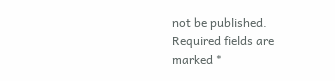not be published. Required fields are marked *